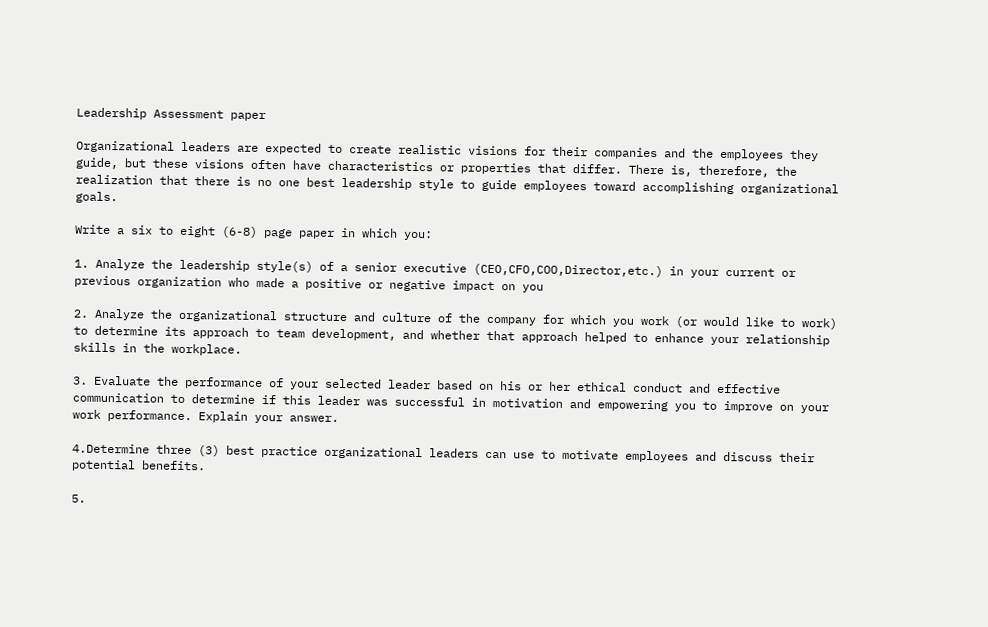Leadership Assessment paper

Organizational leaders are expected to create realistic visions for their companies and the employees they guide, but these visions often have characteristics or properties that differ. There is, therefore, the realization that there is no one best leadership style to guide employees toward accomplishing organizational goals.

Write a six to eight (6-8) page paper in which you:

1. Analyze the leadership style(s) of a senior executive (CEO,CFO,COO,Director,etc.) in your current or previous organization who made a positive or negative impact on you

2. Analyze the organizational structure and culture of the company for which you work (or would like to work) to determine its approach to team development, and whether that approach helped to enhance your relationship skills in the workplace.

3. Evaluate the performance of your selected leader based on his or her ethical conduct and effective communication to determine if this leader was successful in motivation and empowering you to improve on your work performance. Explain your answer.

4.Determine three (3) best practice organizational leaders can use to motivate employees and discuss their potential benefits.

5.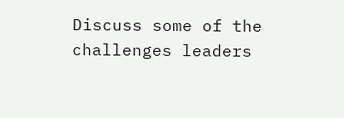Discuss some of the challenges leaders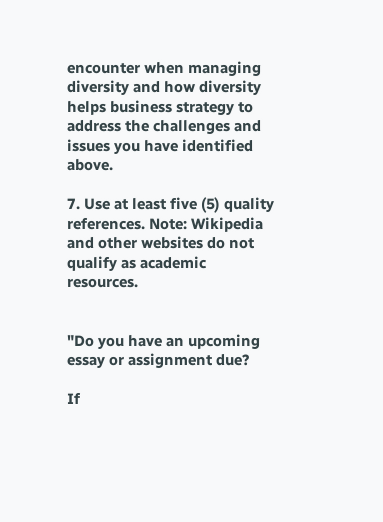encounter when managing diversity and how diversity helps business strategy to address the challenges and issues you have identified above.

7. Use at least five (5) quality references. Note: Wikipedia and other websites do not qualify as academic resources.


"Do you have an upcoming essay or assignment due?

If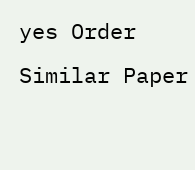yes Order Similar Paper